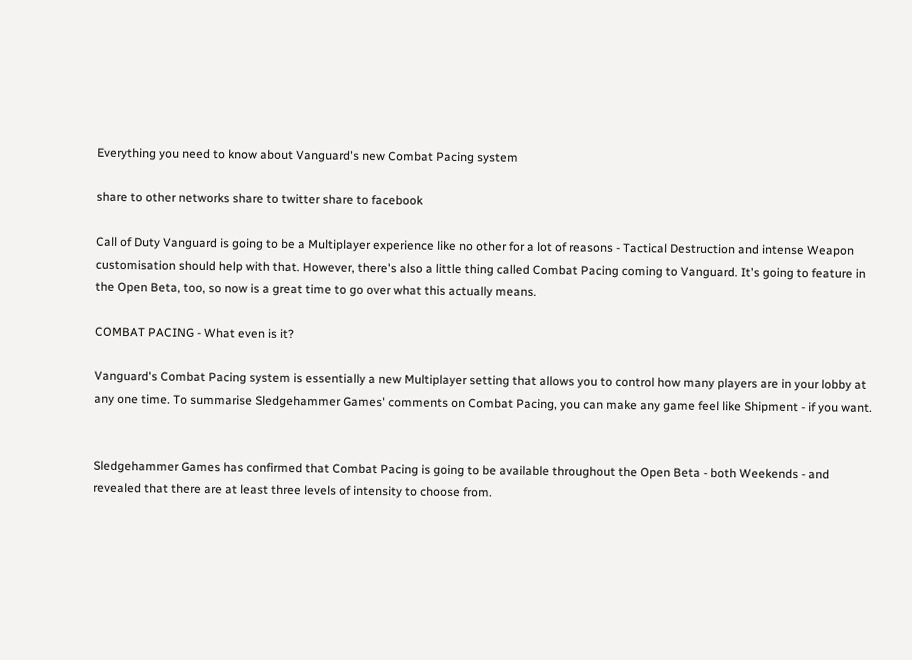Everything you need to know about Vanguard's new Combat Pacing system

share to other networks share to twitter share to facebook

Call of Duty Vanguard is going to be a Multiplayer experience like no other for a lot of reasons - Tactical Destruction and intense Weapon customisation should help with that. However, there's also a little thing called Combat Pacing coming to Vanguard. It's going to feature in the Open Beta, too, so now is a great time to go over what this actually means.

COMBAT PACING - What even is it?

Vanguard's Combat Pacing system is essentially a new Multiplayer setting that allows you to control how many players are in your lobby at any one time. To summarise Sledgehammer Games' comments on Combat Pacing, you can make any game feel like Shipment - if you want.


Sledgehammer Games has confirmed that Combat Pacing is going to be available throughout the Open Beta - both Weekends - and revealed that there are at least three levels of intensity to choose from.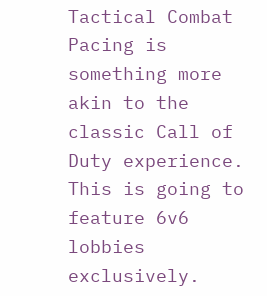Tactical Combat Pacing is something more akin to the classic Call of Duty experience. This is going to feature 6v6 lobbies exclusively.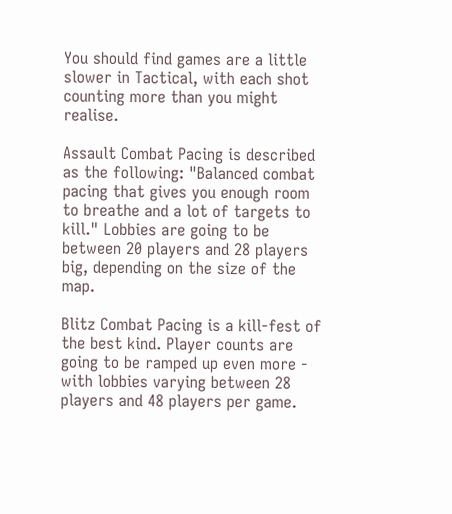You should find games are a little slower in Tactical, with each shot counting more than you might realise.

Assault Combat Pacing is described as the following: "Balanced combat pacing that gives you enough room to breathe and a lot of targets to kill." Lobbies are going to be between 20 players and 28 players big, depending on the size of the map.

Blitz Combat Pacing is a kill-fest of the best kind. Player counts are going to be ramped up even more - with lobbies varying between 28 players and 48 players per game.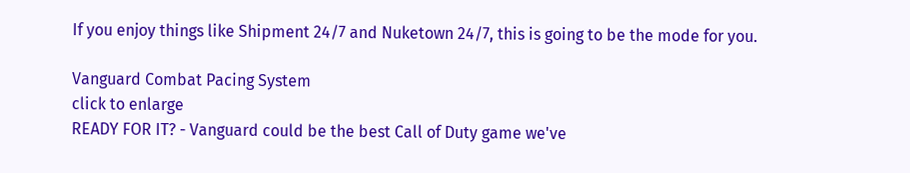If you enjoy things like Shipment 24/7 and Nuketown 24/7, this is going to be the mode for you.

Vanguard Combat Pacing System
click to enlarge
READY FOR IT? - Vanguard could be the best Call of Duty game we've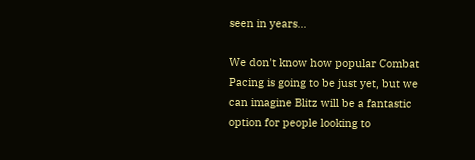seen in years...

We don't know how popular Combat Pacing is going to be just yet, but we can imagine Blitz will be a fantastic option for people looking to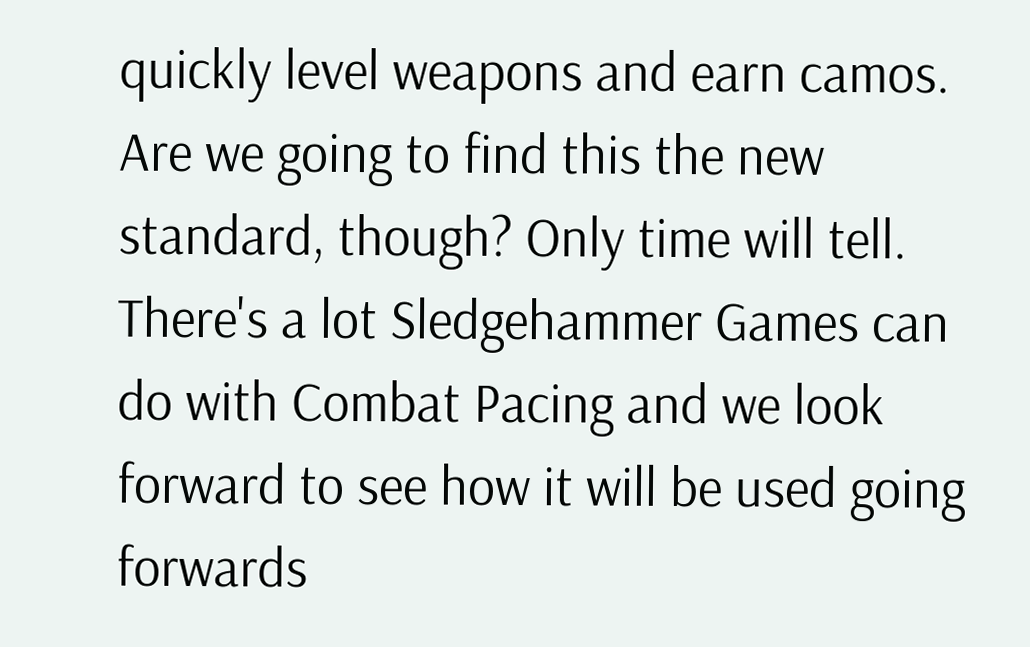quickly level weapons and earn camos. Are we going to find this the new standard, though? Only time will tell. There's a lot Sledgehammer Games can do with Combat Pacing and we look forward to see how it will be used going forwards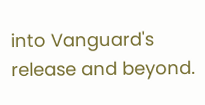into Vanguard's release and beyond.